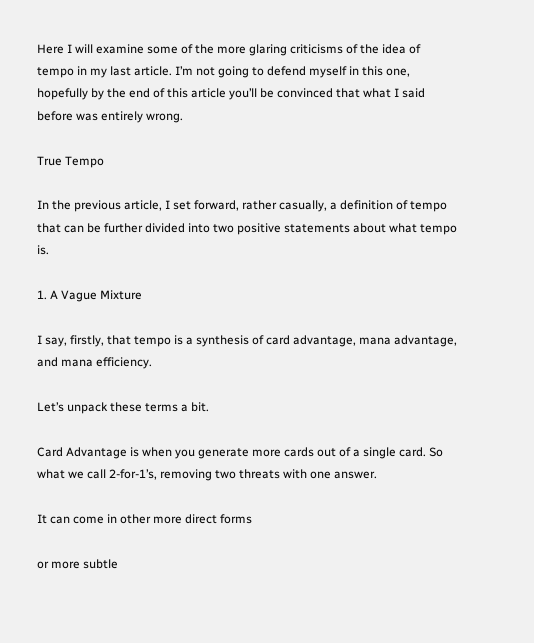Here I will examine some of the more glaring criticisms of the idea of tempo in my last article. I’m not going to defend myself in this one, hopefully by the end of this article you’ll be convinced that what I said before was entirely wrong.

True Tempo

In the previous article, I set forward, rather casually, a definition of tempo that can be further divided into two positive statements about what tempo is.

1. A Vague Mixture

I say, firstly, that tempo is a synthesis of card advantage, mana advantage, and mana efficiency.

Let’s unpack these terms a bit.

Card Advantage is when you generate more cards out of a single card. So what we call 2-for-1’s, removing two threats with one answer.

It can come in other more direct forms

or more subtle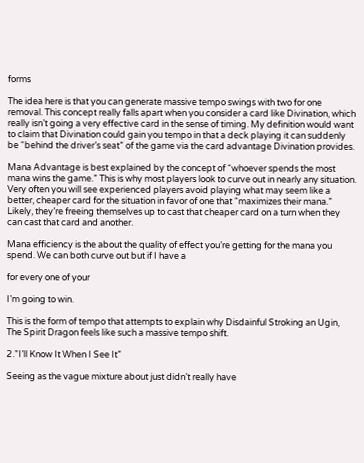forms

The idea here is that you can generate massive tempo swings with two for one removal. This concept really falls apart when you consider a card like Divination, which really isn’t going a very effective card in the sense of timing. My definition would want to claim that Divination could gain you tempo in that a deck playing it can suddenly be “behind the driver’s seat” of the game via the card advantage Divination provides.

Mana Advantage is best explained by the concept of “whoever spends the most mana wins the game.” This is why most players look to curve out in nearly any situation. Very often you will see experienced players avoid playing what may seem like a better, cheaper card for the situation in favor of one that “maximizes their mana.” Likely, they’re freeing themselves up to cast that cheaper card on a turn when they can cast that card and another.

Mana efficiency is the about the quality of effect you’re getting for the mana you spend. We can both curve out but if I have a

for every one of your

I’m going to win.

This is the form of tempo that attempts to explain why Disdainful Stroking an Ugin, The Spirit Dragon feels like such a massive tempo shift.

2.”I’ll Know It When I See It”

Seeing as the vague mixture about just didn’t really have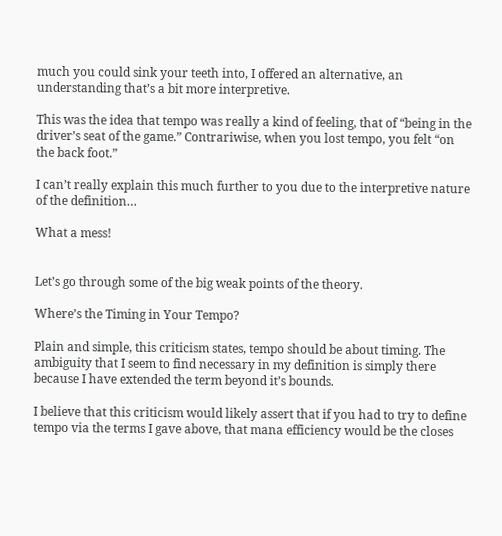much you could sink your teeth into, I offered an alternative, an understanding that’s a bit more interpretive.

This was the idea that tempo was really a kind of feeling, that of “being in the driver’s seat of the game.” Contrariwise, when you lost tempo, you felt “on the back foot.”

I can’t really explain this much further to you due to the interpretive nature of the definition…

What a mess!


Let’s go through some of the big weak points of the theory.

Where’s the Timing in Your Tempo?

Plain and simple, this criticism states, tempo should be about timing. The ambiguity that I seem to find necessary in my definition is simply there because I have extended the term beyond it’s bounds.

I believe that this criticism would likely assert that if you had to try to define tempo via the terms I gave above, that mana efficiency would be the closes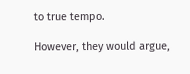to true tempo.

However, they would argue,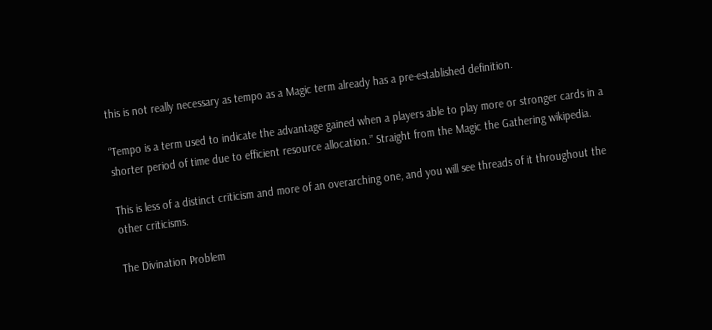this is not really necessary as tempo as a Magic term already has a pre-established definition.

“Tempo is a term used to indicate the advantage gained when a players able to play more or stronger cards in a shorter period of time due to efficient resource allocation.” Straight from the Magic the Gathering wikipedia.

This is less of a distinct criticism and more of an overarching one, and you will see threads of it throughout the other criticisms.

The Divination Problem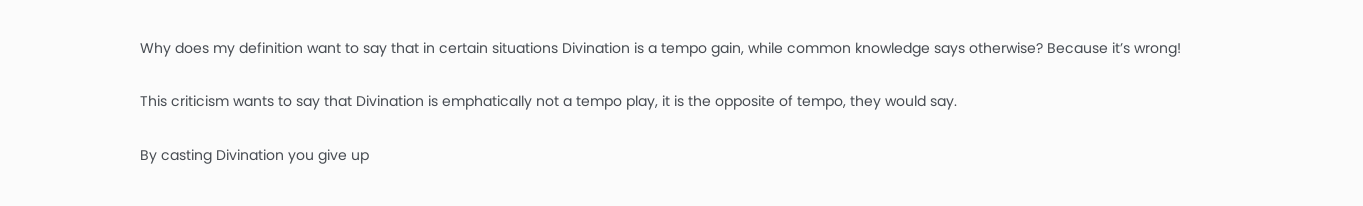Why does my definition want to say that in certain situations Divination is a tempo gain, while common knowledge says otherwise? Because it’s wrong!

This criticism wants to say that Divination is emphatically not a tempo play, it is the opposite of tempo, they would say.

By casting Divination you give up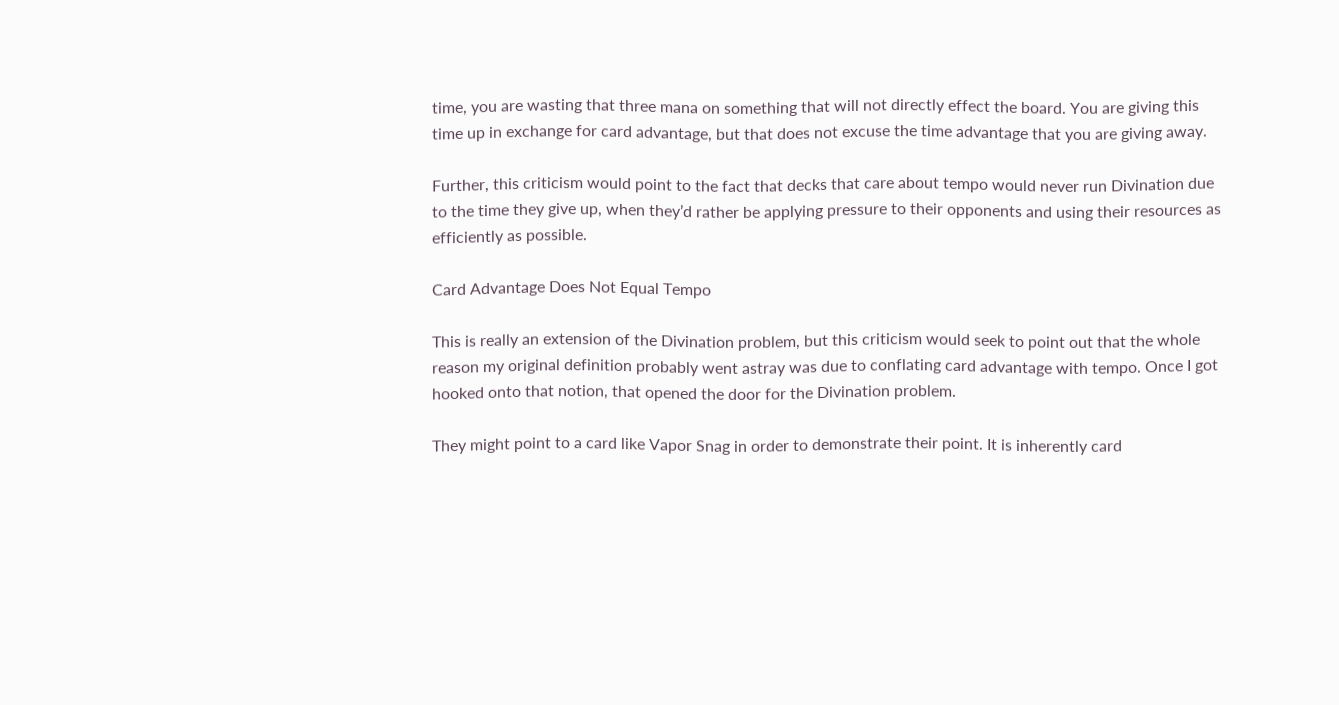time, you are wasting that three mana on something that will not directly effect the board. You are giving this time up in exchange for card advantage, but that does not excuse the time advantage that you are giving away.

Further, this criticism would point to the fact that decks that care about tempo would never run Divination due to the time they give up, when they’d rather be applying pressure to their opponents and using their resources as efficiently as possible.

Card Advantage Does Not Equal Tempo

This is really an extension of the Divination problem, but this criticism would seek to point out that the whole reason my original definition probably went astray was due to conflating card advantage with tempo. Once I got hooked onto that notion, that opened the door for the Divination problem.

They might point to a card like Vapor Snag in order to demonstrate their point. It is inherently card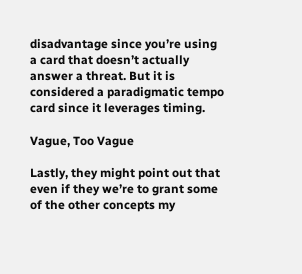disadvantage since you’re using a card that doesn’t actually answer a threat. But it is considered a paradigmatic tempo card since it leverages timing.

Vague, Too Vague

Lastly, they might point out that even if they we’re to grant some of the other concepts my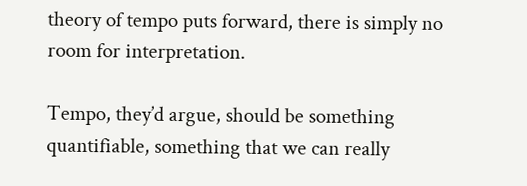theory of tempo puts forward, there is simply no room for interpretation.

Tempo, they’d argue, should be something quantifiable, something that we can really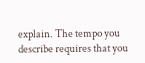explain. The tempo you describe requires that you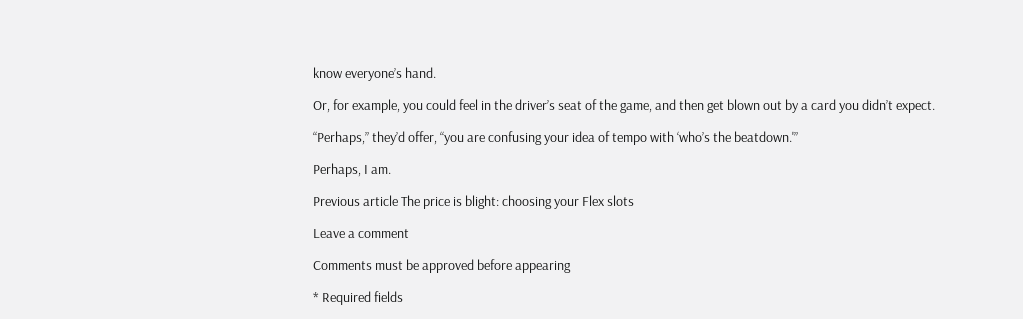know everyone’s hand.

Or, for example, you could feel in the driver’s seat of the game, and then get blown out by a card you didn’t expect.

“Perhaps,” they’d offer, “you are confusing your idea of tempo with ‘who’s the beatdown.'”

Perhaps, I am.

Previous article The price is blight: choosing your Flex slots

Leave a comment

Comments must be approved before appearing

* Required fields